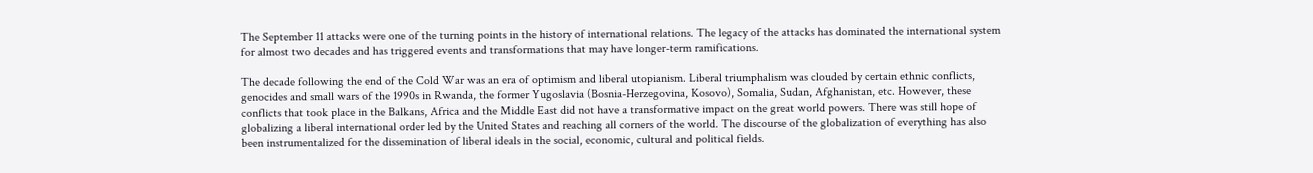The September 11 attacks were one of the turning points in the history of international relations. The legacy of the attacks has dominated the international system for almost two decades and has triggered events and transformations that may have longer-term ramifications.

The decade following the end of the Cold War was an era of optimism and liberal utopianism. Liberal triumphalism was clouded by certain ethnic conflicts, genocides and small wars of the 1990s in Rwanda, the former Yugoslavia (Bosnia-Herzegovina, Kosovo), Somalia, Sudan, Afghanistan, etc. However, these conflicts that took place in the Balkans, Africa and the Middle East did not have a transformative impact on the great world powers. There was still hope of globalizing a liberal international order led by the United States and reaching all corners of the world. The discourse of the globalization of everything has also been instrumentalized for the dissemination of liberal ideals in the social, economic, cultural and political fields.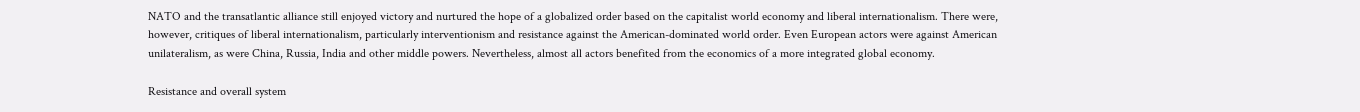NATO and the transatlantic alliance still enjoyed victory and nurtured the hope of a globalized order based on the capitalist world economy and liberal internationalism. There were, however, critiques of liberal internationalism, particularly interventionism and resistance against the American-dominated world order. Even European actors were against American unilateralism, as were China, Russia, India and other middle powers. Nevertheless, almost all actors benefited from the economics of a more integrated global economy.

Resistance and overall system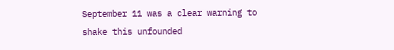September 11 was a clear warning to shake this unfounded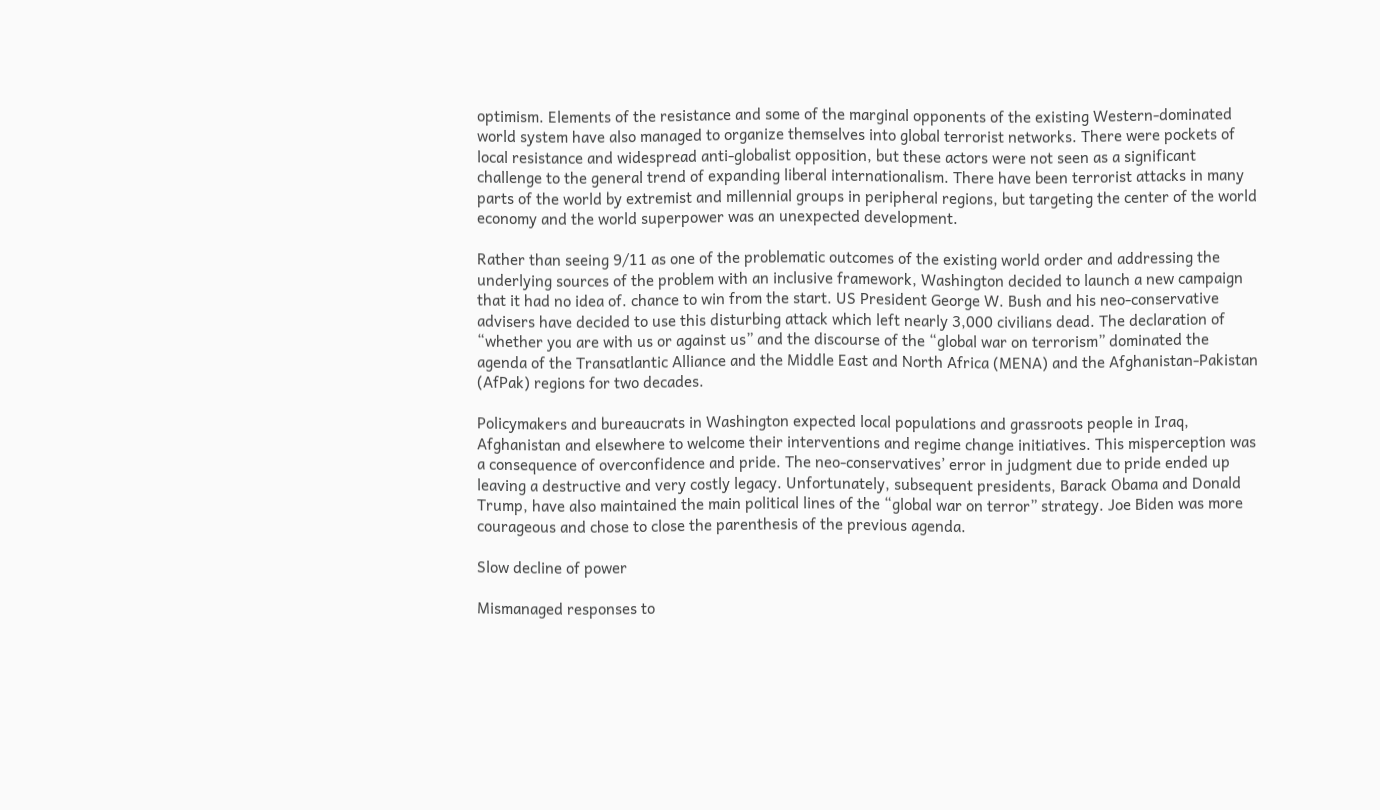optimism. Elements of the resistance and some of the marginal opponents of the existing Western-dominated world system have also managed to organize themselves into global terrorist networks. There were pockets of local resistance and widespread anti-globalist opposition, but these actors were not seen as a significant challenge to the general trend of expanding liberal internationalism. There have been terrorist attacks in many parts of the world by extremist and millennial groups in peripheral regions, but targeting the center of the world economy and the world superpower was an unexpected development.

Rather than seeing 9/11 as one of the problematic outcomes of the existing world order and addressing the underlying sources of the problem with an inclusive framework, Washington decided to launch a new campaign that it had no idea of. chance to win from the start. US President George W. Bush and his neo-conservative advisers have decided to use this disturbing attack which left nearly 3,000 civilians dead. The declaration of “whether you are with us or against us” and the discourse of the “global war on terrorism” dominated the agenda of the Transatlantic Alliance and the Middle East and North Africa (MENA) and the Afghanistan-Pakistan (AfPak) regions for two decades.

Policymakers and bureaucrats in Washington expected local populations and grassroots people in Iraq, Afghanistan and elsewhere to welcome their interventions and regime change initiatives. This misperception was a consequence of overconfidence and pride. The neo-conservatives’ error in judgment due to pride ended up leaving a destructive and very costly legacy. Unfortunately, subsequent presidents, Barack Obama and Donald Trump, have also maintained the main political lines of the “global war on terror” strategy. Joe Biden was more courageous and chose to close the parenthesis of the previous agenda.

Slow decline of power

Mismanaged responses to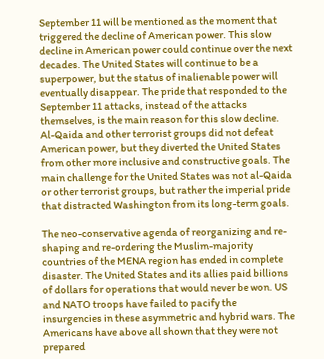September 11 will be mentioned as the moment that triggered the decline of American power. This slow decline in American power could continue over the next decades. The United States will continue to be a superpower, but the status of inalienable power will eventually disappear. The pride that responded to the September 11 attacks, instead of the attacks themselves, is the main reason for this slow decline. Al-Qaida and other terrorist groups did not defeat American power, but they diverted the United States from other more inclusive and constructive goals. The main challenge for the United States was not al-Qaida or other terrorist groups, but rather the imperial pride that distracted Washington from its long-term goals.

The neo-conservative agenda of reorganizing and re-shaping and re-ordering the Muslim-majority countries of the MENA region has ended in complete disaster. The United States and its allies paid billions of dollars for operations that would never be won. US and NATO troops have failed to pacify the insurgencies in these asymmetric and hybrid wars. The Americans have above all shown that they were not prepared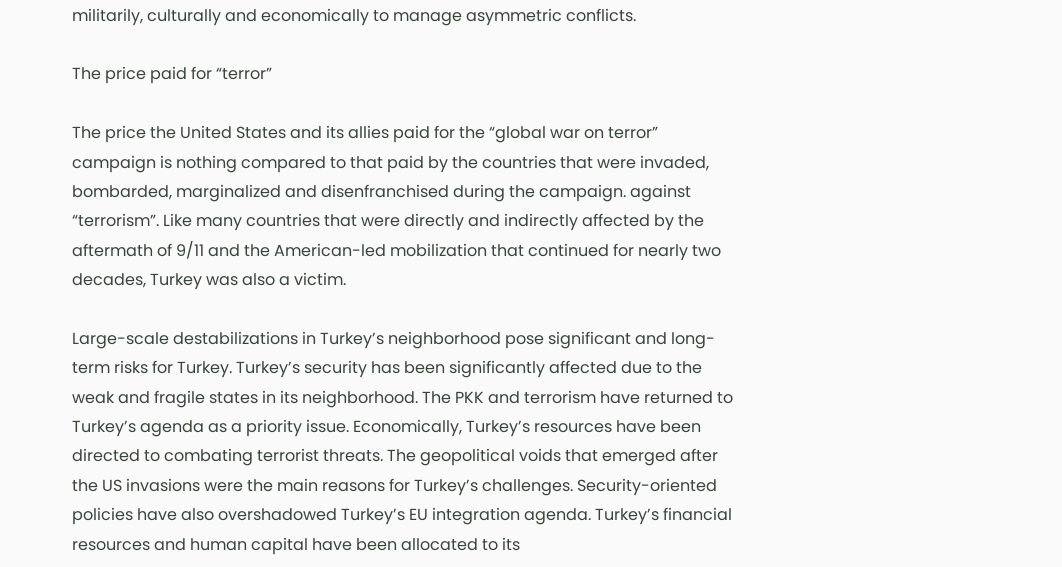militarily, culturally and economically to manage asymmetric conflicts.

The price paid for “terror”

The price the United States and its allies paid for the “global war on terror” campaign is nothing compared to that paid by the countries that were invaded, bombarded, marginalized and disenfranchised during the campaign. against “terrorism”. Like many countries that were directly and indirectly affected by the aftermath of 9/11 and the American-led mobilization that continued for nearly two decades, Turkey was also a victim.

Large-scale destabilizations in Turkey’s neighborhood pose significant and long-term risks for Turkey. Turkey’s security has been significantly affected due to the weak and fragile states in its neighborhood. The PKK and terrorism have returned to Turkey’s agenda as a priority issue. Economically, Turkey’s resources have been directed to combating terrorist threats. The geopolitical voids that emerged after the US invasions were the main reasons for Turkey’s challenges. Security-oriented policies have also overshadowed Turkey’s EU integration agenda. Turkey’s financial resources and human capital have been allocated to its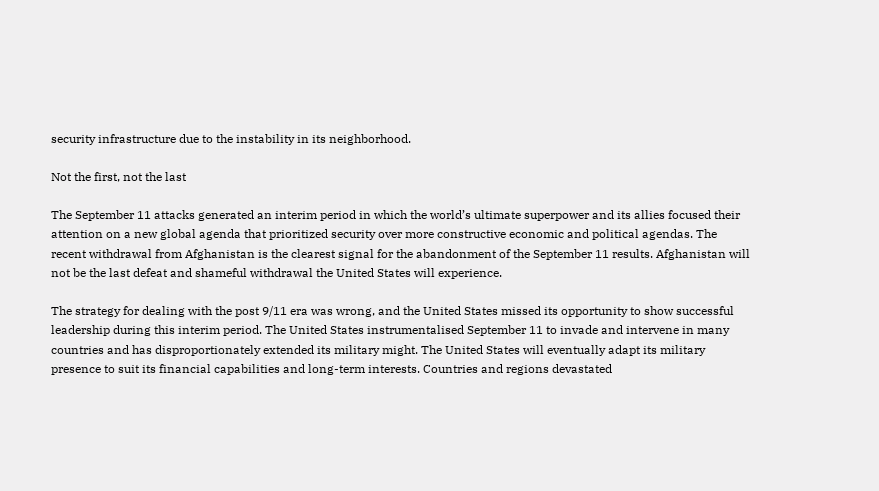security infrastructure due to the instability in its neighborhood.

Not the first, not the last

The September 11 attacks generated an interim period in which the world’s ultimate superpower and its allies focused their attention on a new global agenda that prioritized security over more constructive economic and political agendas. The recent withdrawal from Afghanistan is the clearest signal for the abandonment of the September 11 results. Afghanistan will not be the last defeat and shameful withdrawal the United States will experience.

The strategy for dealing with the post 9/11 era was wrong, and the United States missed its opportunity to show successful leadership during this interim period. The United States instrumentalised September 11 to invade and intervene in many countries and has disproportionately extended its military might. The United States will eventually adapt its military presence to suit its financial capabilities and long-term interests. Countries and regions devastated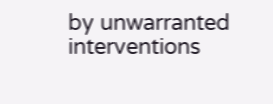by unwarranted interventions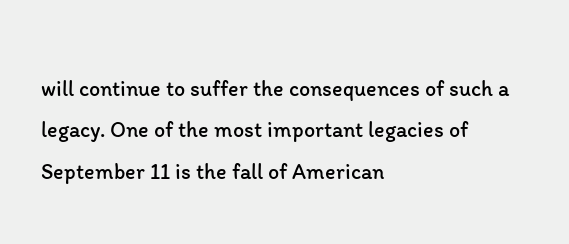will continue to suffer the consequences of such a legacy. One of the most important legacies of September 11 is the fall of American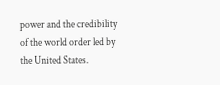power and the credibility of the world order led by the United States.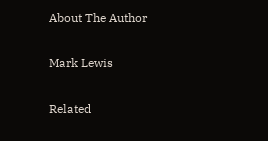About The Author

Mark Lewis

Related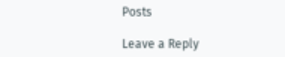Posts

Leave a Reply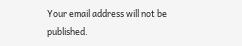Your email address will not be published.